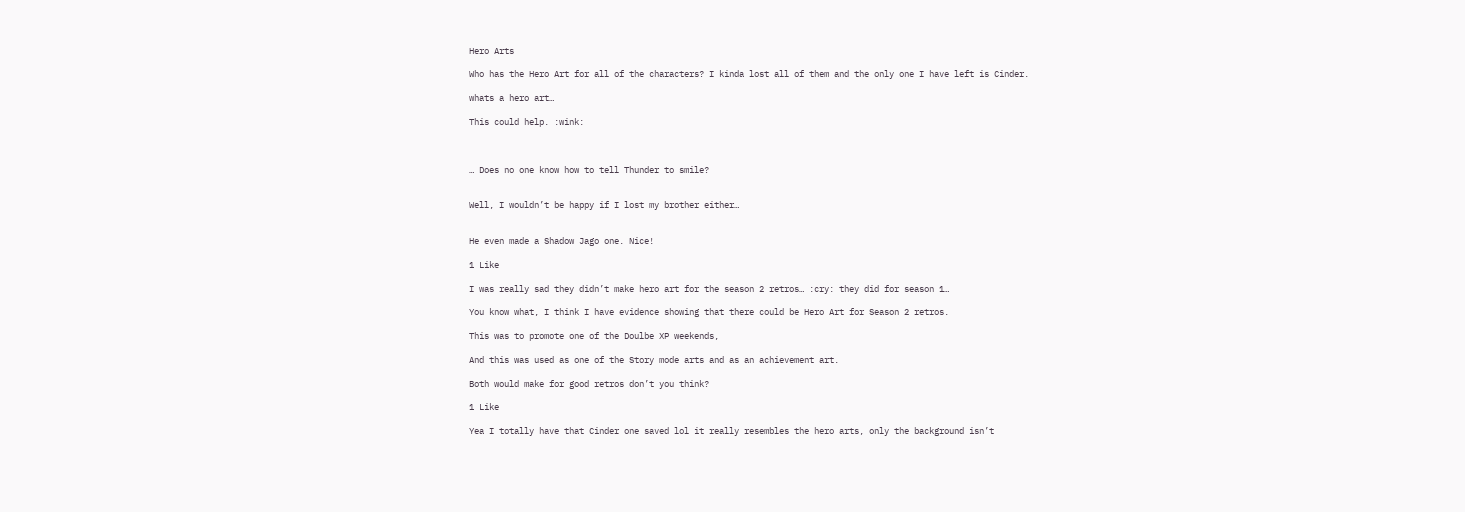Hero Arts

Who has the Hero Art for all of the characters? I kinda lost all of them and the only one I have left is Cinder.

whats a hero art…

This could help. :wink:



… Does no one know how to tell Thunder to smile?


Well, I wouldn’t be happy if I lost my brother either…


He even made a Shadow Jago one. Nice!

1 Like

I was really sad they didn’t make hero art for the season 2 retros… :cry: they did for season 1…

You know what, I think I have evidence showing that there could be Hero Art for Season 2 retros.

This was to promote one of the Doulbe XP weekends,

And this was used as one of the Story mode arts and as an achievement art.

Both would make for good retros don’t you think?

1 Like

Yea I totally have that Cinder one saved lol it really resembles the hero arts, only the background isn’t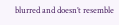blurred and doesn’t resemble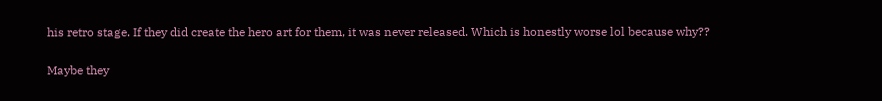his retro stage. If they did create the hero art for them, it was never released. Which is honestly worse lol because why??

Maybe they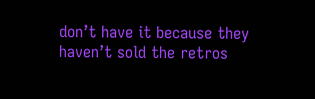don’t have it because they haven’t sold the retros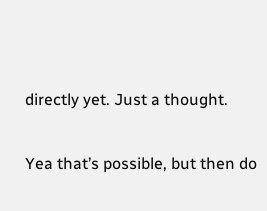directly yet. Just a thought.

Yea that’s possible, but then do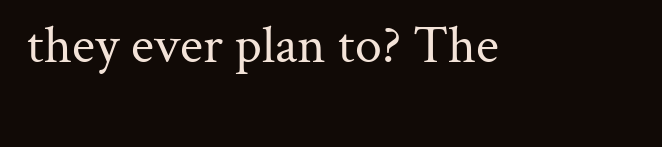they ever plan to? The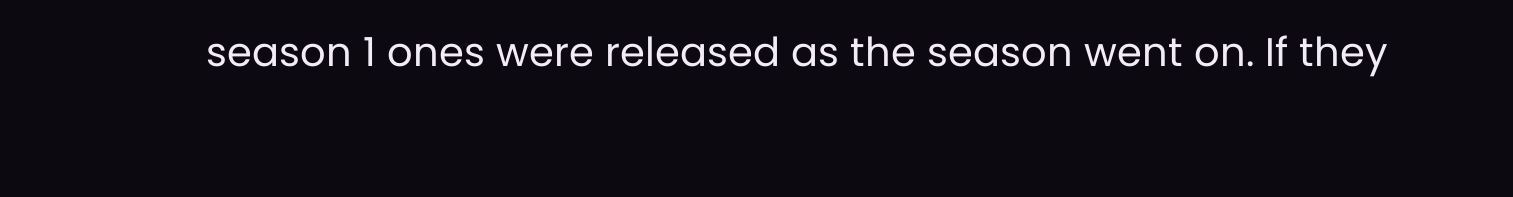season 1 ones were released as the season went on. If they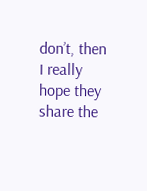don’t, then I really hope they share the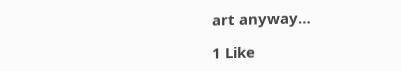art anyway…

1 Like